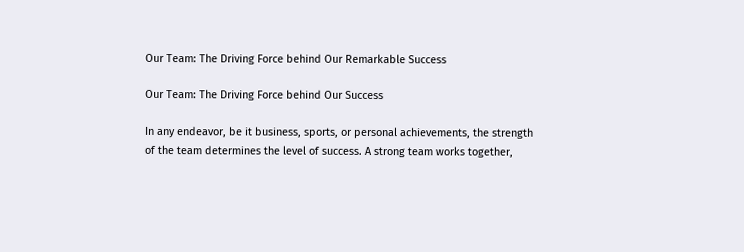Our Team: The Driving Force behind Our Remarkable Success

Our Team: The Driving Force behind Our Success

In any endeavor, be it business, sports, or personal achievements, the strength of the team determines the level of success. A strong team works together,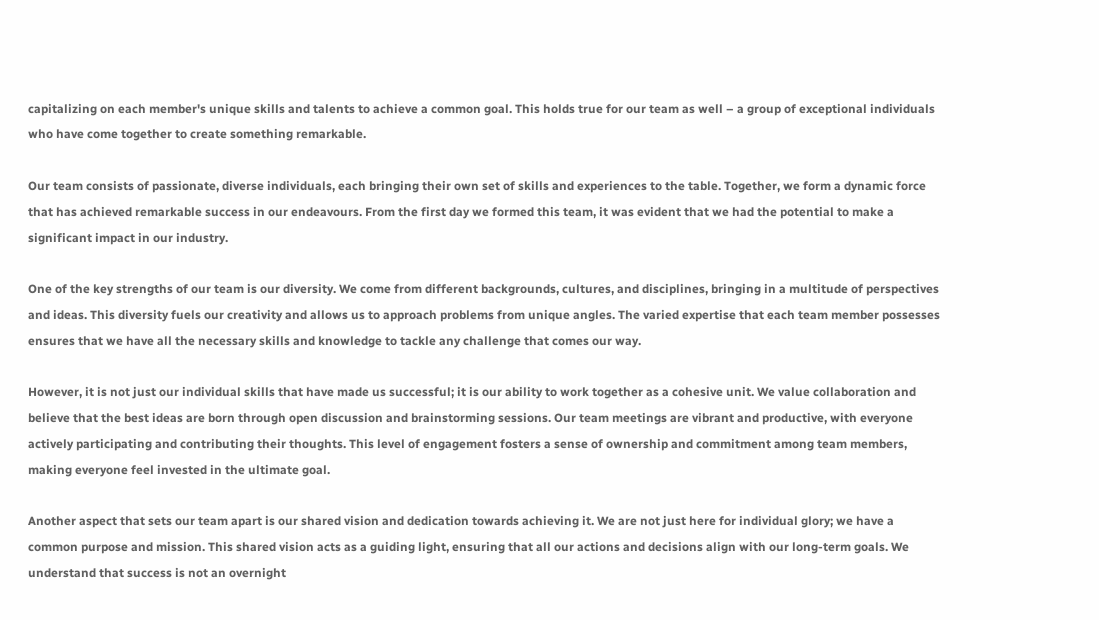capitalizing on each member's unique skills and talents to achieve a common goal. This holds true for our team as well – a group of exceptional individuals who have come together to create something remarkable.

Our team consists of passionate, diverse individuals, each bringing their own set of skills and experiences to the table. Together, we form a dynamic force that has achieved remarkable success in our endeavours. From the first day we formed this team, it was evident that we had the potential to make a significant impact in our industry.

One of the key strengths of our team is our diversity. We come from different backgrounds, cultures, and disciplines, bringing in a multitude of perspectives and ideas. This diversity fuels our creativity and allows us to approach problems from unique angles. The varied expertise that each team member possesses ensures that we have all the necessary skills and knowledge to tackle any challenge that comes our way.

However, it is not just our individual skills that have made us successful; it is our ability to work together as a cohesive unit. We value collaboration and believe that the best ideas are born through open discussion and brainstorming sessions. Our team meetings are vibrant and productive, with everyone actively participating and contributing their thoughts. This level of engagement fosters a sense of ownership and commitment among team members, making everyone feel invested in the ultimate goal.

Another aspect that sets our team apart is our shared vision and dedication towards achieving it. We are not just here for individual glory; we have a common purpose and mission. This shared vision acts as a guiding light, ensuring that all our actions and decisions align with our long-term goals. We understand that success is not an overnight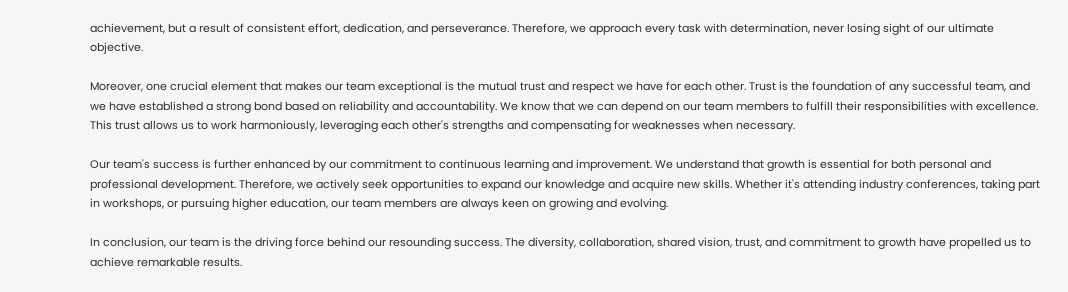achievement, but a result of consistent effort, dedication, and perseverance. Therefore, we approach every task with determination, never losing sight of our ultimate objective.

Moreover, one crucial element that makes our team exceptional is the mutual trust and respect we have for each other. Trust is the foundation of any successful team, and we have established a strong bond based on reliability and accountability. We know that we can depend on our team members to fulfill their responsibilities with excellence. This trust allows us to work harmoniously, leveraging each other's strengths and compensating for weaknesses when necessary.

Our team's success is further enhanced by our commitment to continuous learning and improvement. We understand that growth is essential for both personal and professional development. Therefore, we actively seek opportunities to expand our knowledge and acquire new skills. Whether it's attending industry conferences, taking part in workshops, or pursuing higher education, our team members are always keen on growing and evolving.

In conclusion, our team is the driving force behind our resounding success. The diversity, collaboration, shared vision, trust, and commitment to growth have propelled us to achieve remarkable results.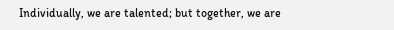Individually, we are talented; but together, we are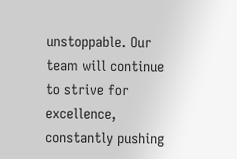unstoppable. Our team will continue to strive for excellence, constantly pushing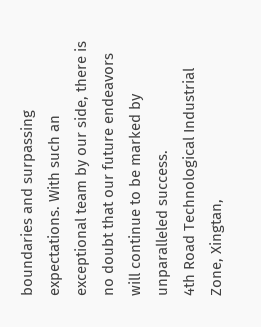boundaries and surpassing expectations. With such an exceptional team by our side, there is no doubt that our future endeavors will continue to be marked by unparalleled success.
4th Road Technological Industrial Zone, Xingtan,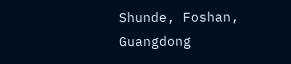Shunde, Foshan, Guangdong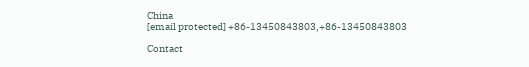China
[email protected] +86-13450843803,+86-13450843803

Contact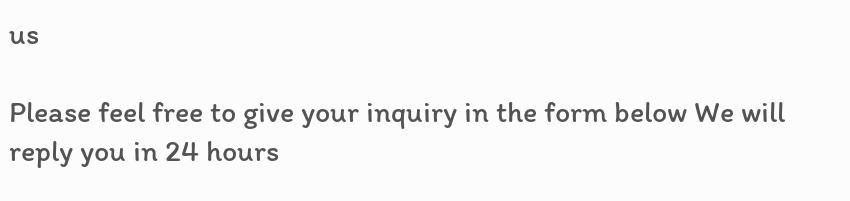us

Please feel free to give your inquiry in the form below We will reply you in 24 hours